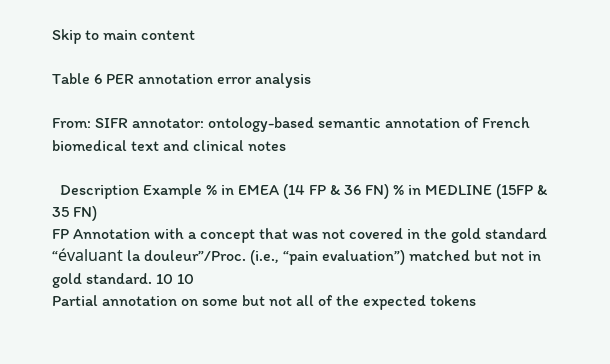Skip to main content

Table 6 PER annotation error analysis

From: SIFR annotator: ontology-based semantic annotation of French biomedical text and clinical notes

  Description Example % in EMEA (14 FP & 36 FN) % in MEDLINE (15FP & 35 FN)
FP Annotation with a concept that was not covered in the gold standard “évaluant la douleur”/Proc. (i.e., “pain evaluation”) matched but not in gold standard. 10 10
Partial annotation on some but not all of the expected tokens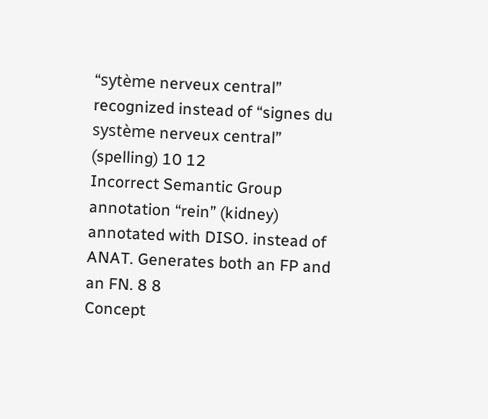“sytème nerveux central” recognized instead of “signes du système nerveux central” (spelling) 10 12
Incorrect Semantic Group annotation “rein” (kidney) annotated with DISO. instead of ANAT. Generates both an FP and an FN. 8 8
Concept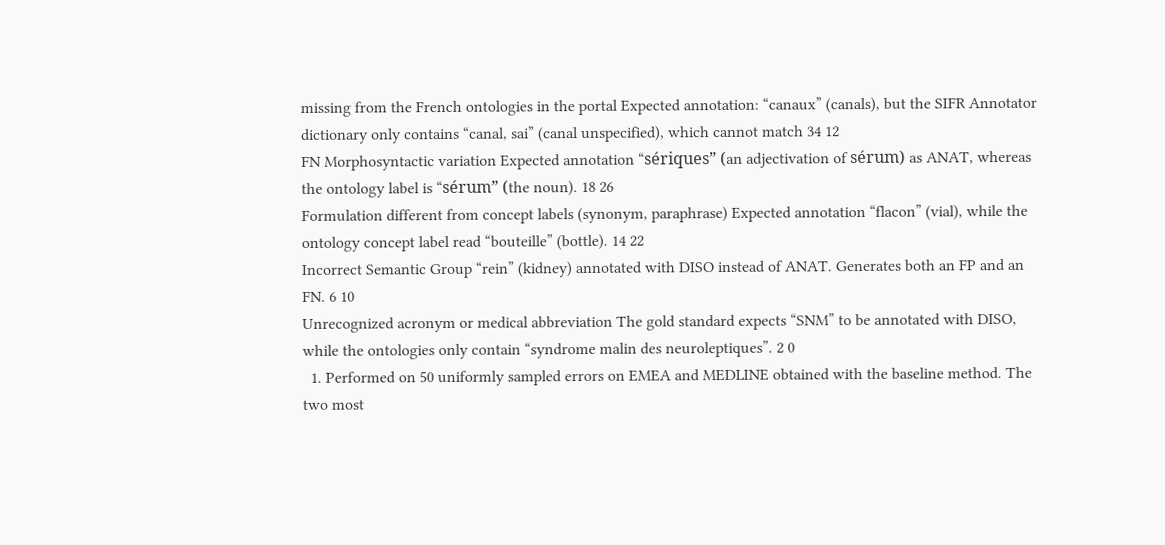missing from the French ontologies in the portal Expected annotation: “canaux” (canals), but the SIFR Annotator dictionary only contains “canal, sai” (canal unspecified), which cannot match 34 12
FN Morphosyntactic variation Expected annotation “sériques” (an adjectivation of sérum) as ANAT, whereas the ontology label is “sérum” (the noun). 18 26
Formulation different from concept labels (synonym, paraphrase) Expected annotation “flacon” (vial), while the ontology concept label read “bouteille” (bottle). 14 22
Incorrect Semantic Group “rein” (kidney) annotated with DISO instead of ANAT. Generates both an FP and an FN. 6 10
Unrecognized acronym or medical abbreviation The gold standard expects “SNM” to be annotated with DISO, while the ontologies only contain “syndrome malin des neuroleptiques”. 2 0
  1. Performed on 50 uniformly sampled errors on EMEA and MEDLINE obtained with the baseline method. The two most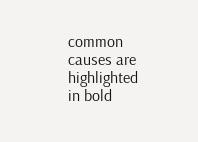common causes are highlighted in bold